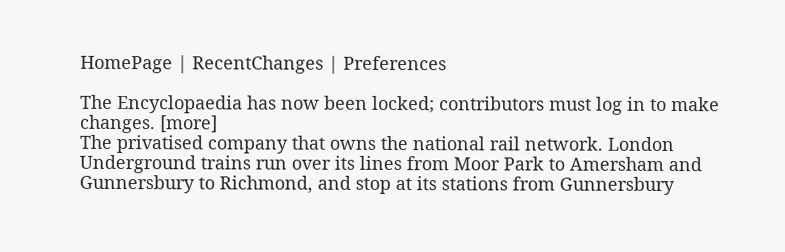HomePage | RecentChanges | Preferences

The Encyclopaedia has now been locked; contributors must log in to make changes. [more]
The privatised company that owns the national rail network. London Underground trains run over its lines from Moor Park to Amersham and Gunnersbury to Richmond, and stop at its stations from Gunnersbury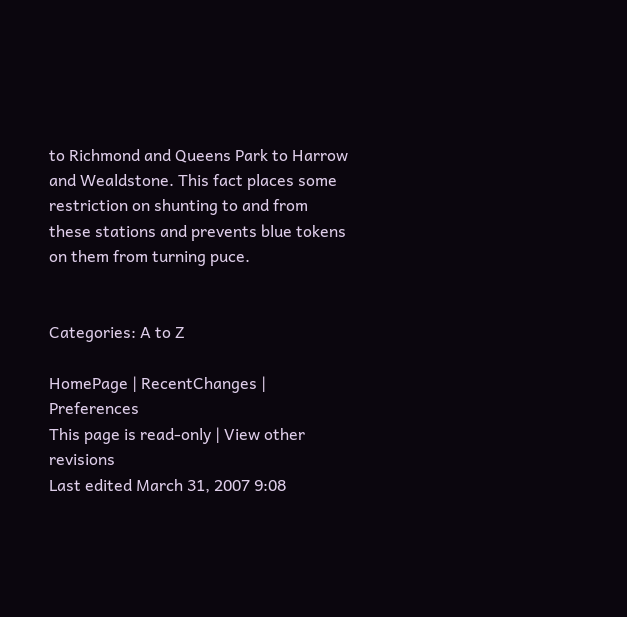to Richmond and Queens Park to Harrow and Wealdstone. This fact places some restriction on shunting to and from these stations and prevents blue tokens on them from turning puce.


Categories: A to Z

HomePage | RecentChanges | Preferences
This page is read-only | View other revisions
Last edited March 31, 2007 9:08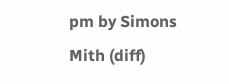pm by Simons Mith (diff)